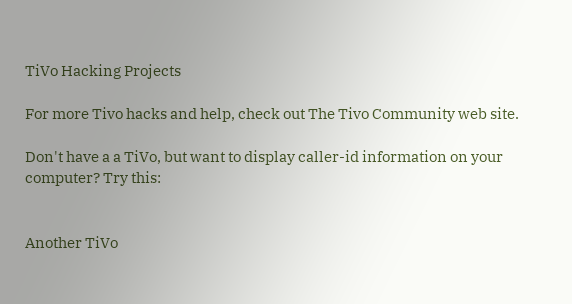TiVo Hacking Projects

For more Tivo hacks and help, check out The Tivo Community web site.

Don't have a a TiVo, but want to display caller-id information on your computer? Try this:


Another TiVo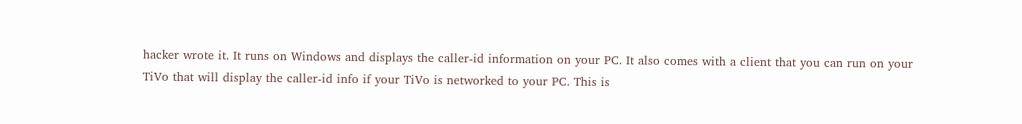hacker wrote it. It runs on Windows and displays the caller-id information on your PC. It also comes with a client that you can run on your TiVo that will display the caller-id info if your TiVo is networked to your PC. This is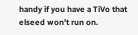handy if you have a TiVo that elseed won't run on.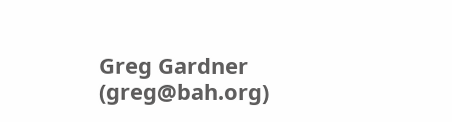Greg Gardner (greg@bah.org)